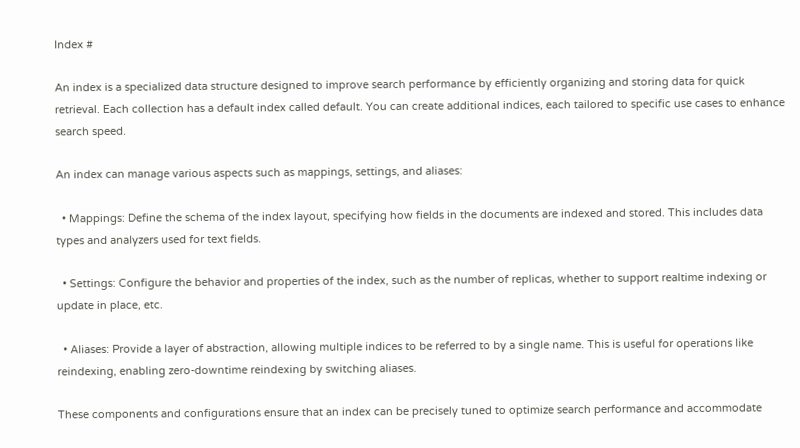Index #

An index is a specialized data structure designed to improve search performance by efficiently organizing and storing data for quick retrieval. Each collection has a default index called default. You can create additional indices, each tailored to specific use cases to enhance search speed.

An index can manage various aspects such as mappings, settings, and aliases:

  • Mappings: Define the schema of the index layout, specifying how fields in the documents are indexed and stored. This includes data types and analyzers used for text fields.

  • Settings: Configure the behavior and properties of the index, such as the number of replicas, whether to support realtime indexing or update in place, etc.

  • Aliases: Provide a layer of abstraction, allowing multiple indices to be referred to by a single name. This is useful for operations like reindexing, enabling zero-downtime reindexing by switching aliases.

These components and configurations ensure that an index can be precisely tuned to optimize search performance and accommodate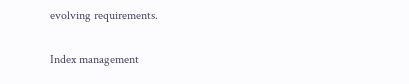evolving requirements.

Index management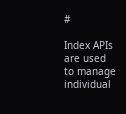#

Index APIs are used to manage individual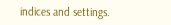indices and settings.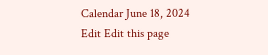Calendar June 18, 2024
Edit Edit this page